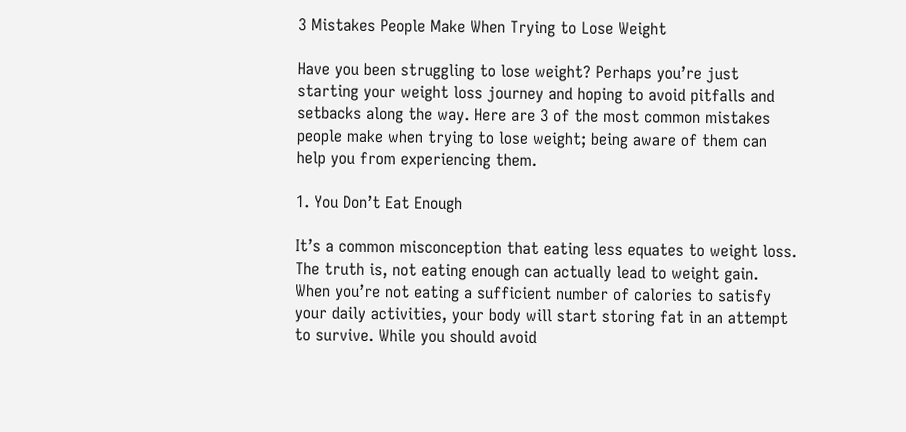3 Mistakes People Make When Trying to Lose Weight

Have you been struggling to lose weight? Perhaps you’re just starting your weight loss journey and hoping to avoid pitfalls and setbacks along the way. Here are 3 of the most common mistakes people make when trying to lose weight; being aware of them can help you from experiencing them.

1. You Don’t Eat Enough

It’s a common misconception that eating less equates to weight loss. The truth is, not eating enough can actually lead to weight gain. When you’re not eating a sufficient number of calories to satisfy your daily activities, your body will start storing fat in an attempt to survive. While you should avoid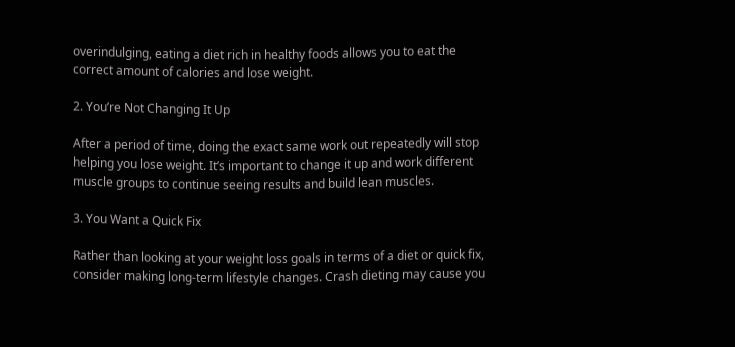overindulging, eating a diet rich in healthy foods allows you to eat the correct amount of calories and lose weight.

2. You’re Not Changing It Up

After a period of time, doing the exact same work out repeatedly will stop helping you lose weight. It’s important to change it up and work different muscle groups to continue seeing results and build lean muscles.

3. You Want a Quick Fix

Rather than looking at your weight loss goals in terms of a diet or quick fix, consider making long-term lifestyle changes. Crash dieting may cause you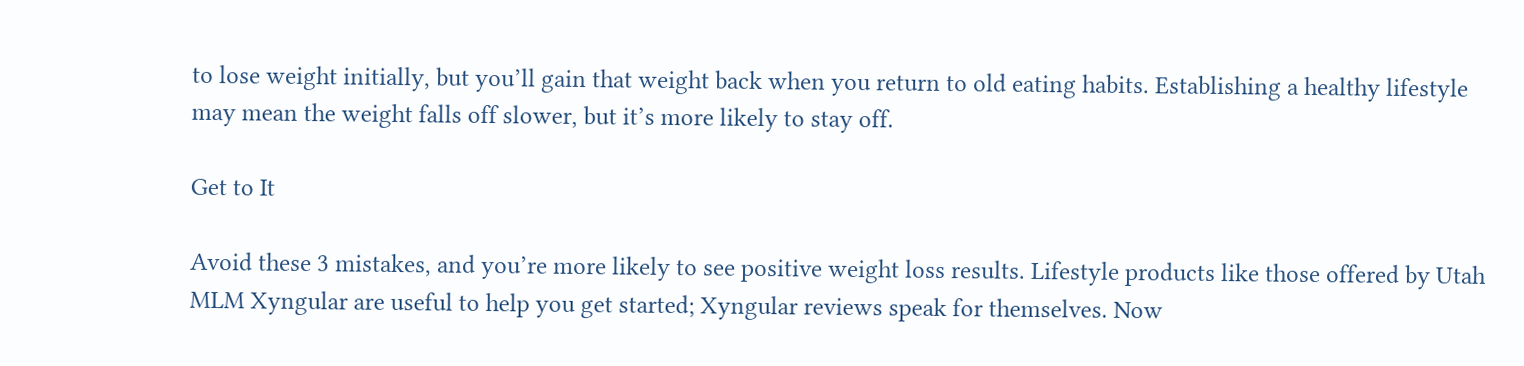to lose weight initially, but you’ll gain that weight back when you return to old eating habits. Establishing a healthy lifestyle may mean the weight falls off slower, but it’s more likely to stay off.

Get to It

Avoid these 3 mistakes, and you’re more likely to see positive weight loss results. Lifestyle products like those offered by Utah MLM Xyngular are useful to help you get started; Xyngular reviews speak for themselves. Now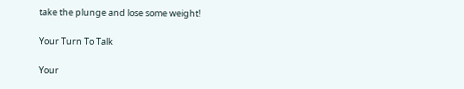take the plunge and lose some weight!

Your Turn To Talk

Your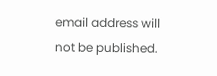email address will not be published.